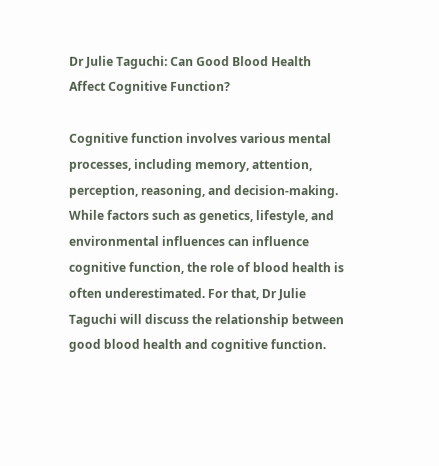Dr Julie Taguchi: Can Good Blood Health Affect Cognitive Function?

Cognitive function involves various mental processes, including memory, attention, perception, reasoning, and decision-making. While factors such as genetics, lifestyle, and environmental influences can influence cognitive function, the role of blood health is often underestimated. For that, Dr Julie Taguchi will discuss the relationship between good blood health and cognitive function.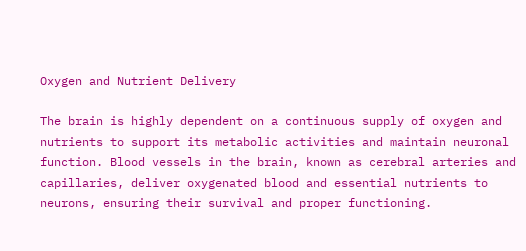Oxygen and Nutrient Delivery

The brain is highly dependent on a continuous supply of oxygen and nutrients to support its metabolic activities and maintain neuronal function. Blood vessels in the brain, known as cerebral arteries and capillaries, deliver oxygenated blood and essential nutrients to neurons, ensuring their survival and proper functioning.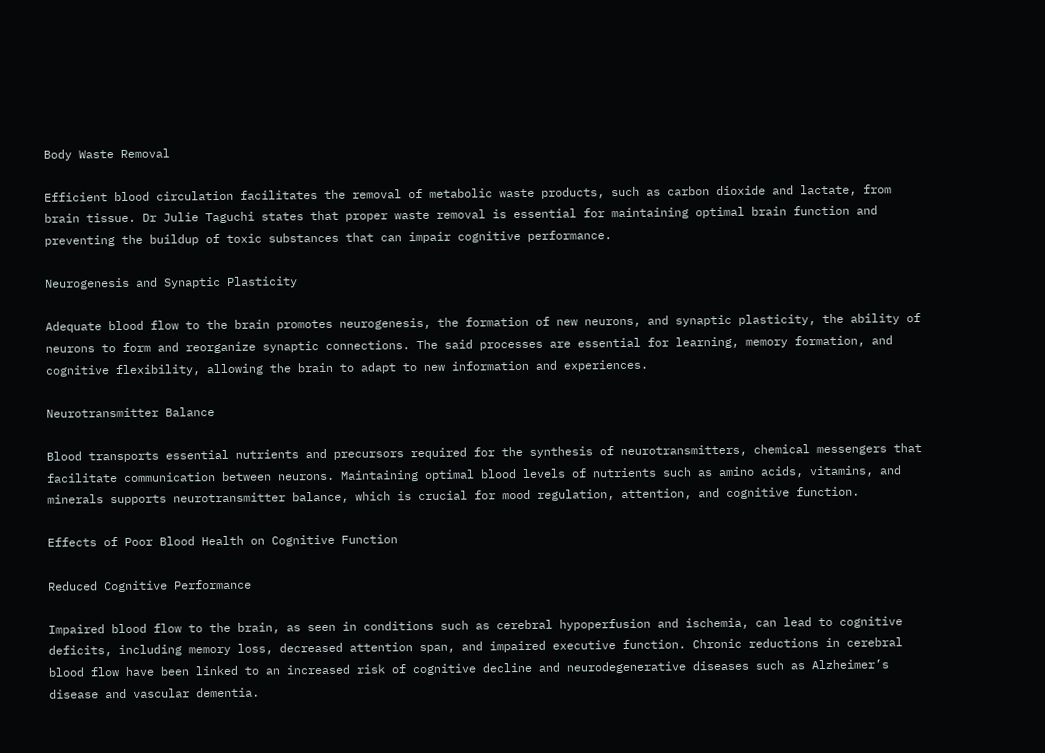Body Waste Removal

Efficient blood circulation facilitates the removal of metabolic waste products, such as carbon dioxide and lactate, from brain tissue. Dr Julie Taguchi states that proper waste removal is essential for maintaining optimal brain function and preventing the buildup of toxic substances that can impair cognitive performance.

Neurogenesis and Synaptic Plasticity

Adequate blood flow to the brain promotes neurogenesis, the formation of new neurons, and synaptic plasticity, the ability of neurons to form and reorganize synaptic connections. The said processes are essential for learning, memory formation, and cognitive flexibility, allowing the brain to adapt to new information and experiences.

Neurotransmitter Balance

Blood transports essential nutrients and precursors required for the synthesis of neurotransmitters, chemical messengers that facilitate communication between neurons. Maintaining optimal blood levels of nutrients such as amino acids, vitamins, and minerals supports neurotransmitter balance, which is crucial for mood regulation, attention, and cognitive function.

Effects of Poor Blood Health on Cognitive Function

Reduced Cognitive Performance

Impaired blood flow to the brain, as seen in conditions such as cerebral hypoperfusion and ischemia, can lead to cognitive deficits, including memory loss, decreased attention span, and impaired executive function. Chronic reductions in cerebral blood flow have been linked to an increased risk of cognitive decline and neurodegenerative diseases such as Alzheimer’s disease and vascular dementia.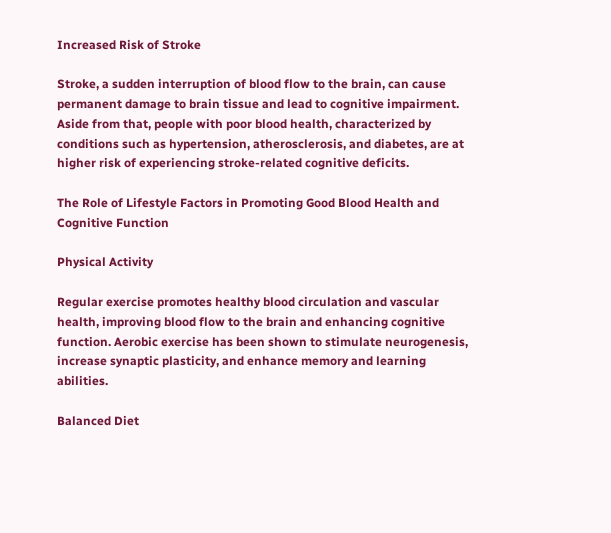Increased Risk of Stroke

Stroke, a sudden interruption of blood flow to the brain, can cause permanent damage to brain tissue and lead to cognitive impairment. Aside from that, people with poor blood health, characterized by conditions such as hypertension, atherosclerosis, and diabetes, are at higher risk of experiencing stroke-related cognitive deficits.

The Role of Lifestyle Factors in Promoting Good Blood Health and Cognitive Function

Physical Activity

Regular exercise promotes healthy blood circulation and vascular health, improving blood flow to the brain and enhancing cognitive function. Aerobic exercise has been shown to stimulate neurogenesis, increase synaptic plasticity, and enhance memory and learning abilities.

Balanced Diet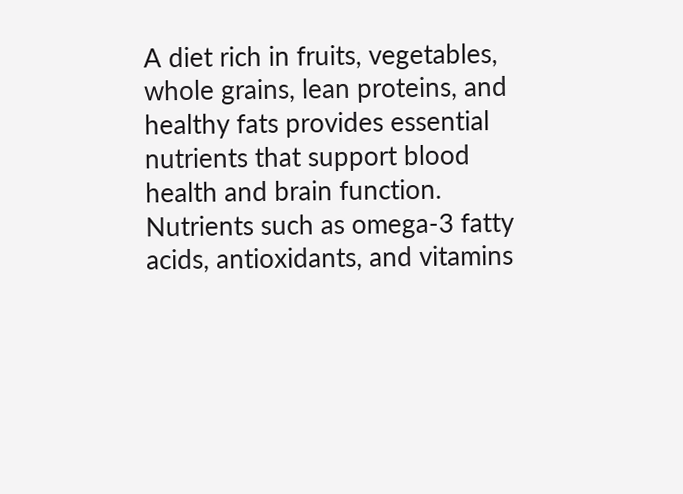A diet rich in fruits, vegetables, whole grains, lean proteins, and healthy fats provides essential nutrients that support blood health and brain function. Nutrients such as omega-3 fatty acids, antioxidants, and vitamins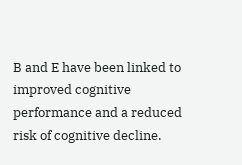B and E have been linked to improved cognitive performance and a reduced risk of cognitive decline.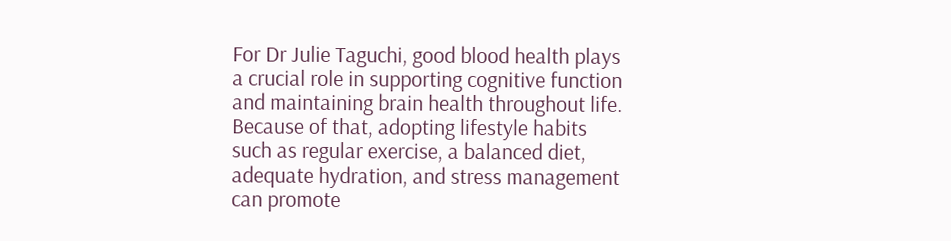For Dr Julie Taguchi, good blood health plays a crucial role in supporting cognitive function and maintaining brain health throughout life. Because of that, adopting lifestyle habits such as regular exercise, a balanced diet, adequate hydration, and stress management can promote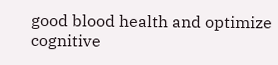good blood health and optimize cognitive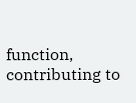function, contributing to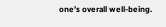one’s overall well-being.